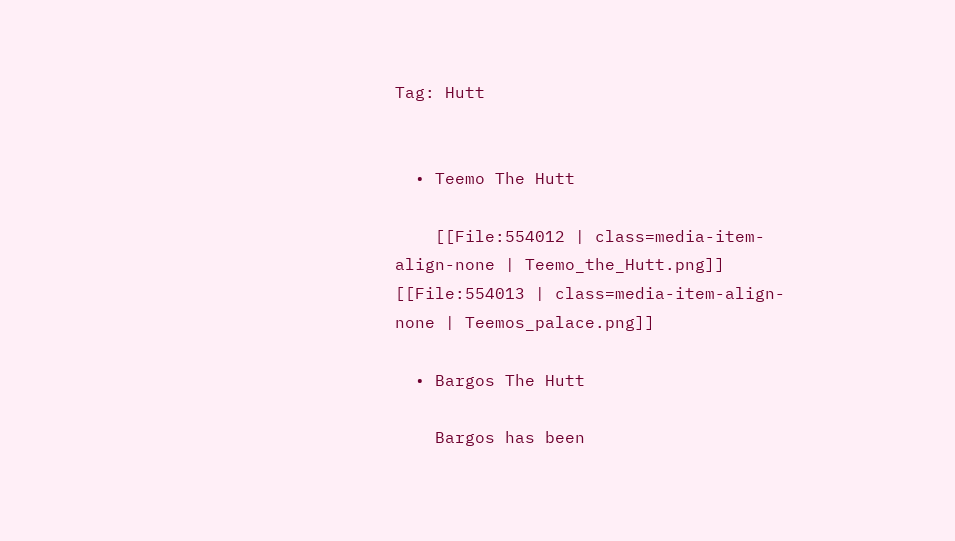Tag: Hutt


  • Teemo The Hutt

    [[File:554012 | class=media-item-align-none | Teemo_the_Hutt.png]] [[File:554013 | class=media-item-align-none | Teemos_palace.png]]

  • Bargos The Hutt

    Bargos has been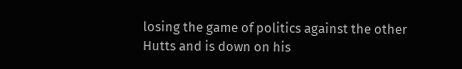losing the game of politics against the other Hutts and is down on his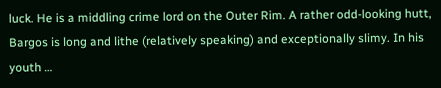luck. He is a middling crime lord on the Outer Rim. A rather odd-looking hutt, Bargos is long and lithe (relatively speaking) and exceptionally slimy. In his youth …